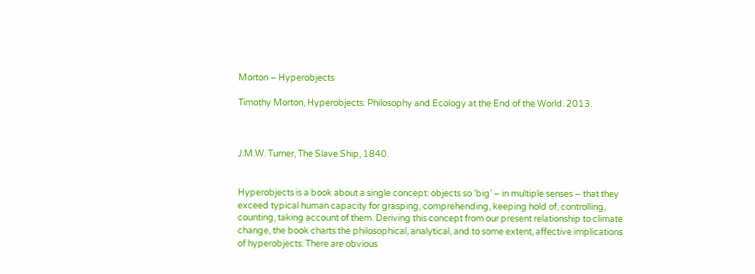Morton – Hyperobjects

Timothy Morton, Hyperobjects: Philosophy and Ecology at the End of the World. 2013.



J.M.W. Turner, The Slave Ship, 1840.


Hyperobjects is a book about a single concept: objects so ‘big’ – in multiple senses – that they exceed typical human capacity for grasping, comprehending, keeping hold of, controlling, counting, taking account of them. Deriving this concept from our present relationship to climate change, the book charts the philosophical, analytical, and to some extent, affective implications of hyperobjects. There are obvious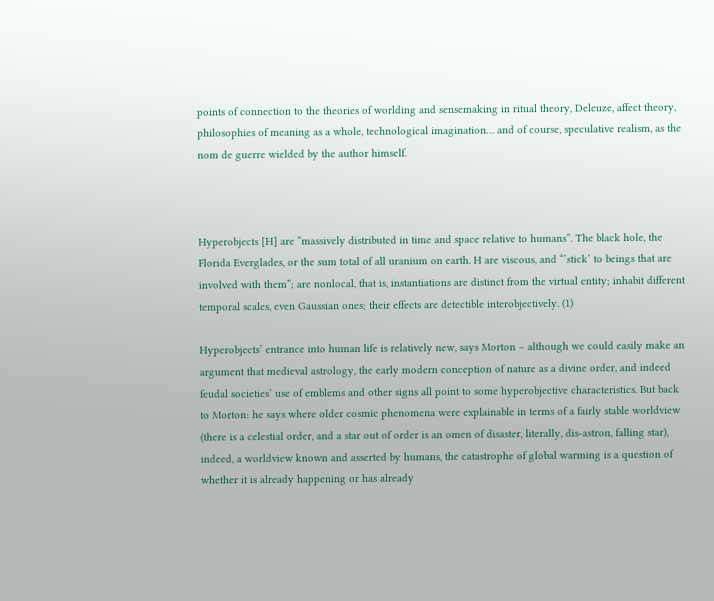points of connection to the theories of worlding and sensemaking in ritual theory, Deleuze, affect theory, philosophies of meaning as a whole, technological imagination… and of course, speculative realism, as the nom de guerre wielded by the author himself.



Hyperobjects [H] are “massively distributed in time and space relative to humans”. The black hole, the Florida Everglades, or the sum total of all uranium on earth. H are viscous, and “’stick’ to beings that are involved with them”; are nonlocal, that is, instantiations are distinct from the virtual entity; inhabit different temporal scales, even Gaussian ones; their effects are detectible interobjectively. (1)

Hyperobjects’ entrance into human life is relatively new, says Morton – although we could easily make an argument that medieval astrology, the early modern conception of nature as a divine order, and indeed feudal societies’ use of emblems and other signs all point to some hyperobjective characteristics. But back to Morton: he says where older cosmic phenomena were explainable in terms of a fairly stable worldview (there is a celestial order, and a star out of order is an omen of disaster, literally, dis-astron, falling star), indeed, a worldview known and asserted by humans, the catastrophe of global warming is a question of whether it is already happening or has already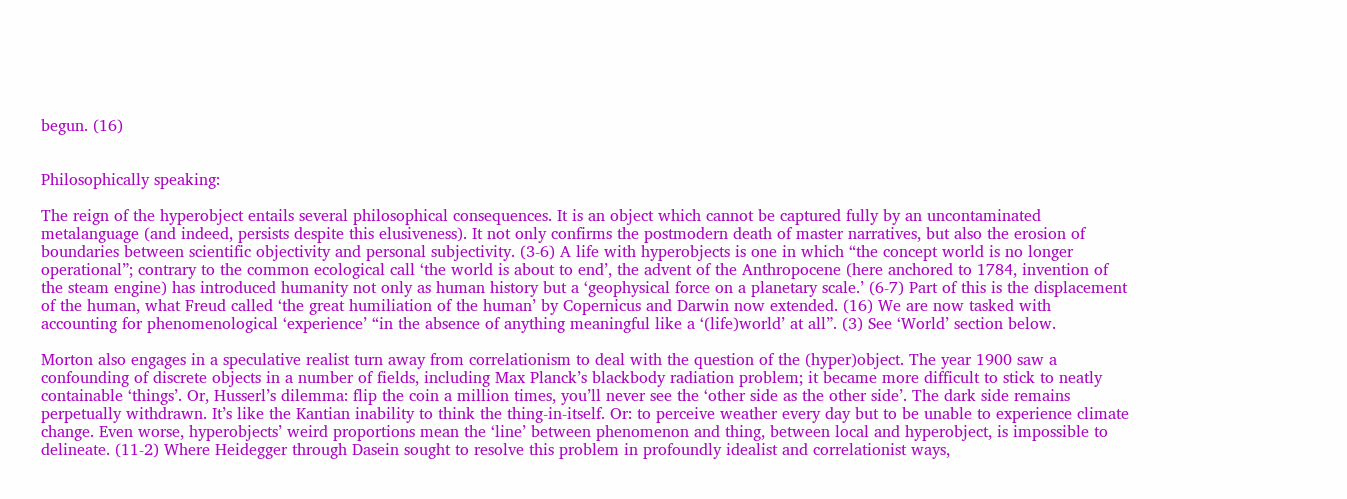begun. (16)


Philosophically speaking:

The reign of the hyperobject entails several philosophical consequences. It is an object which cannot be captured fully by an uncontaminated metalanguage (and indeed, persists despite this elusiveness). It not only confirms the postmodern death of master narratives, but also the erosion of boundaries between scientific objectivity and personal subjectivity. (3-6) A life with hyperobjects is one in which “the concept world is no longer operational”; contrary to the common ecological call ‘the world is about to end’, the advent of the Anthropocene (here anchored to 1784, invention of the steam engine) has introduced humanity not only as human history but a ‘geophysical force on a planetary scale.’ (6-7) Part of this is the displacement of the human, what Freud called ‘the great humiliation of the human’ by Copernicus and Darwin now extended. (16) We are now tasked with accounting for phenomenological ‘experience’ “in the absence of anything meaningful like a ‘(life)world’ at all”. (3) See ‘World’ section below.

Morton also engages in a speculative realist turn away from correlationism to deal with the question of the (hyper)object. The year 1900 saw a confounding of discrete objects in a number of fields, including Max Planck’s blackbody radiation problem; it became more difficult to stick to neatly containable ‘things’. Or, Husserl’s dilemma: flip the coin a million times, you’ll never see the ‘other side as the other side’. The dark side remains perpetually withdrawn. It’s like the Kantian inability to think the thing-in-itself. Or: to perceive weather every day but to be unable to experience climate change. Even worse, hyperobjects’ weird proportions mean the ‘line’ between phenomenon and thing, between local and hyperobject, is impossible to delineate. (11-2) Where Heidegger through Dasein sought to resolve this problem in profoundly idealist and correlationist ways,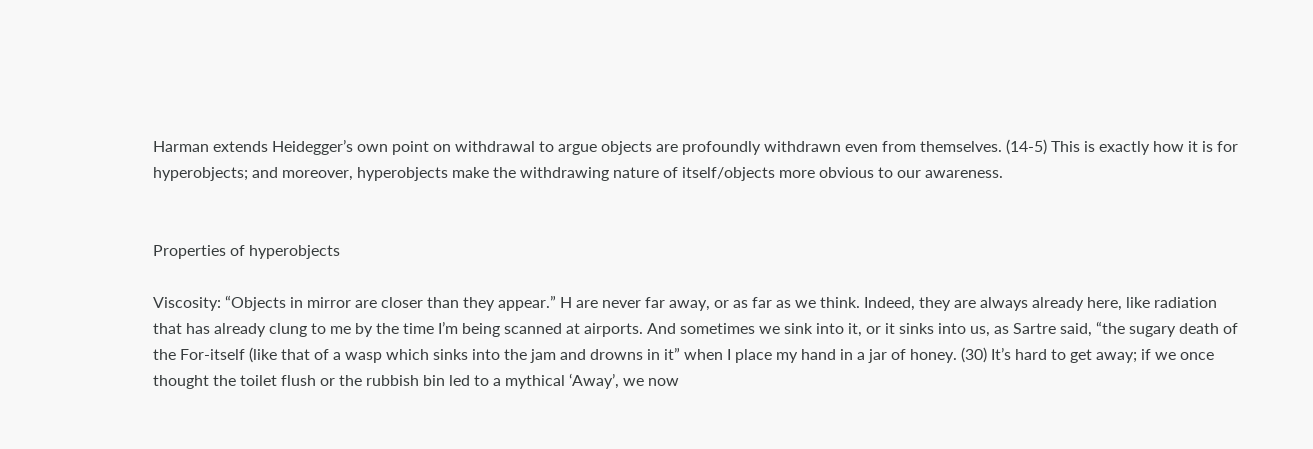Harman extends Heidegger’s own point on withdrawal to argue objects are profoundly withdrawn even from themselves. (14-5) This is exactly how it is for hyperobjects; and moreover, hyperobjects make the withdrawing nature of itself/objects more obvious to our awareness.


Properties of hyperobjects

Viscosity: “Objects in mirror are closer than they appear.” H are never far away, or as far as we think. Indeed, they are always already here, like radiation that has already clung to me by the time I’m being scanned at airports. And sometimes we sink into it, or it sinks into us, as Sartre said, “the sugary death of the For-itself (like that of a wasp which sinks into the jam and drowns in it” when I place my hand in a jar of honey. (30) It’s hard to get away; if we once thought the toilet flush or the rubbish bin led to a mythical ‘Away’, we now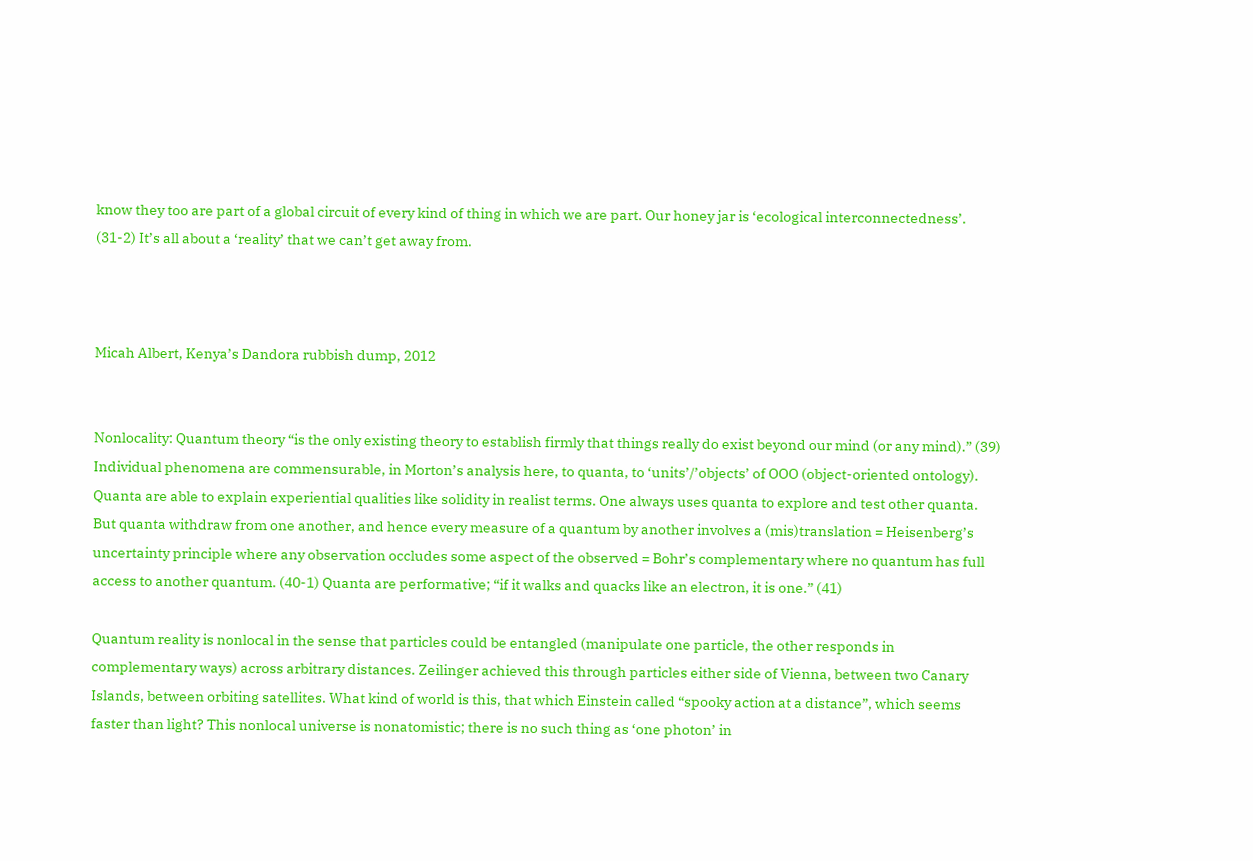know they too are part of a global circuit of every kind of thing in which we are part. Our honey jar is ‘ecological interconnectedness’. (31-2) It’s all about a ‘reality’ that we can’t get away from.



Micah Albert, Kenya’s Dandora rubbish dump, 2012


Nonlocality: Quantum theory “is the only existing theory to establish firmly that things really do exist beyond our mind (or any mind).” (39) Individual phenomena are commensurable, in Morton’s analysis here, to quanta, to ‘units’/’objects’ of OOO (object-oriented ontology). Quanta are able to explain experiential qualities like solidity in realist terms. One always uses quanta to explore and test other quanta. But quanta withdraw from one another, and hence every measure of a quantum by another involves a (mis)translation = Heisenberg’s uncertainty principle where any observation occludes some aspect of the observed = Bohr’s complementary where no quantum has full access to another quantum. (40-1) Quanta are performative; “if it walks and quacks like an electron, it is one.” (41)

Quantum reality is nonlocal in the sense that particles could be entangled (manipulate one particle, the other responds in complementary ways) across arbitrary distances. Zeilinger achieved this through particles either side of Vienna, between two Canary Islands, between orbiting satellites. What kind of world is this, that which Einstein called “spooky action at a distance”, which seems faster than light? This nonlocal universe is nonatomistic; there is no such thing as ‘one photon’ in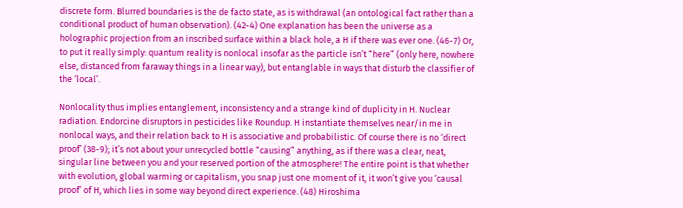discrete form. Blurred boundaries is the de facto state, as is withdrawal (an ontological fact rather than a conditional product of human observation). (42-4) One explanation has been the universe as a holographic projection from an inscribed surface within a black hole, a H if there was ever one. (46-7) Or, to put it really simply: quantum reality is nonlocal insofar as the particle isn’t “here” (only here, nowhere else, distanced from faraway things in a linear way), but entanglable in ways that disturb the classifier of the ‘local’.

Nonlocality thus implies entanglement, inconsistency and a strange kind of duplicity in H. Nuclear radiation. Endorcine disruptors in pesticides like Roundup. H instantiate themselves near/in me in nonlocal ways, and their relation back to H is associative and probabilistic. Of course there is no ‘direct proof’ (38-9); it’s not about your unrecycled bottle “causing” anything, as if there was a clear, neat, singular line between you and your reserved portion of the atmosphere! The entire point is that whether with evolution, global warming or capitalism, you snap just one moment of it, it won’t give you ‘causal proof’ of H, which lies in some way beyond direct experience. (48) Hiroshima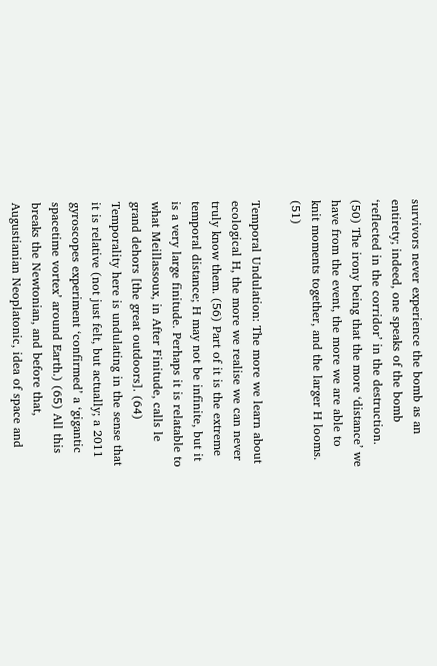survivors never experience the bomb as an entirety; indeed, one speaks of the bomb ‘reflected in the corridor’ in the destruction. (50) The irony being that the more ‘distance’ we have from the event, the more we are able to knit moments together, and the larger H looms. (51)

Temporal Undulation: The more we learn about ecological H, the more we realise we can never truly know them. (56) Part of it is the extreme temporal distance; H may not be infinite, but it is a very large finitude. Perhaps it is relatable to what Meillassoux, in After Finitude, calls le grand dehors [the great outdoors]. (64) Temporality here is undulating in the sense that it is relative (not just felt, but actually; a 2011 gyroscopes experiment ‘confirmed’ a ‘gigantic spacetime vortex’ around Earth.) (65) All this breaks the Newtonian, and before that, Augustianian Neoplatonic, idea of space and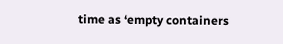time as ‘empty containers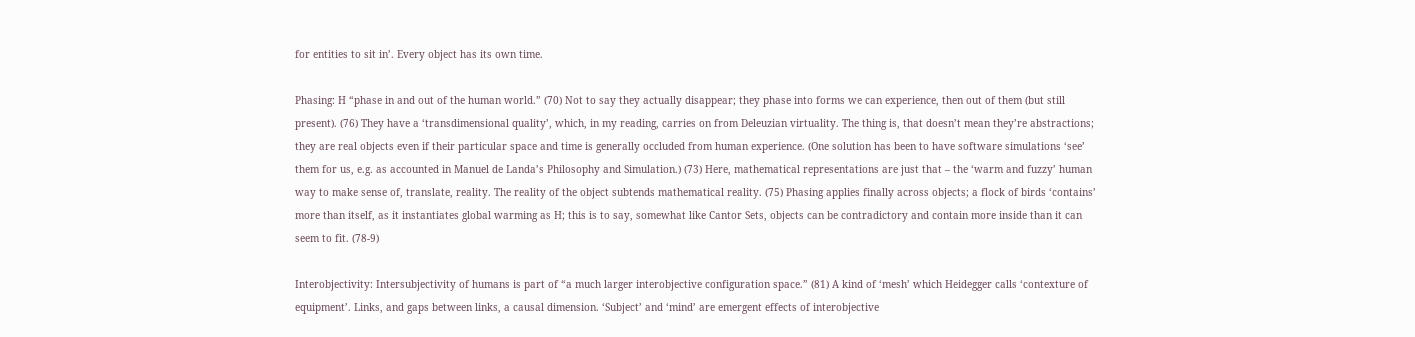for entities to sit in’. Every object has its own time.

Phasing: H “phase in and out of the human world.” (70) Not to say they actually disappear; they phase into forms we can experience, then out of them (but still present). (76) They have a ‘transdimensional quality’, which, in my reading, carries on from Deleuzian virtuality. The thing is, that doesn’t mean they’re abstractions; they are real objects even if their particular space and time is generally occluded from human experience. (One solution has been to have software simulations ‘see’ them for us, e.g. as accounted in Manuel de Landa’s Philosophy and Simulation.) (73) Here, mathematical representations are just that – the ‘warm and fuzzy’ human way to make sense of, translate, reality. The reality of the object subtends mathematical reality. (75) Phasing applies finally across objects; a flock of birds ‘contains’ more than itself, as it instantiates global warming as H; this is to say, somewhat like Cantor Sets, objects can be contradictory and contain more inside than it can seem to fit. (78-9)

Interobjectivity: Intersubjectivity of humans is part of “a much larger interobjective configuration space.” (81) A kind of ‘mesh’ which Heidegger calls ‘contexture of equipment’. Links, and gaps between links, a causal dimension. ‘Subject’ and ‘mind’ are emergent effects of interobjective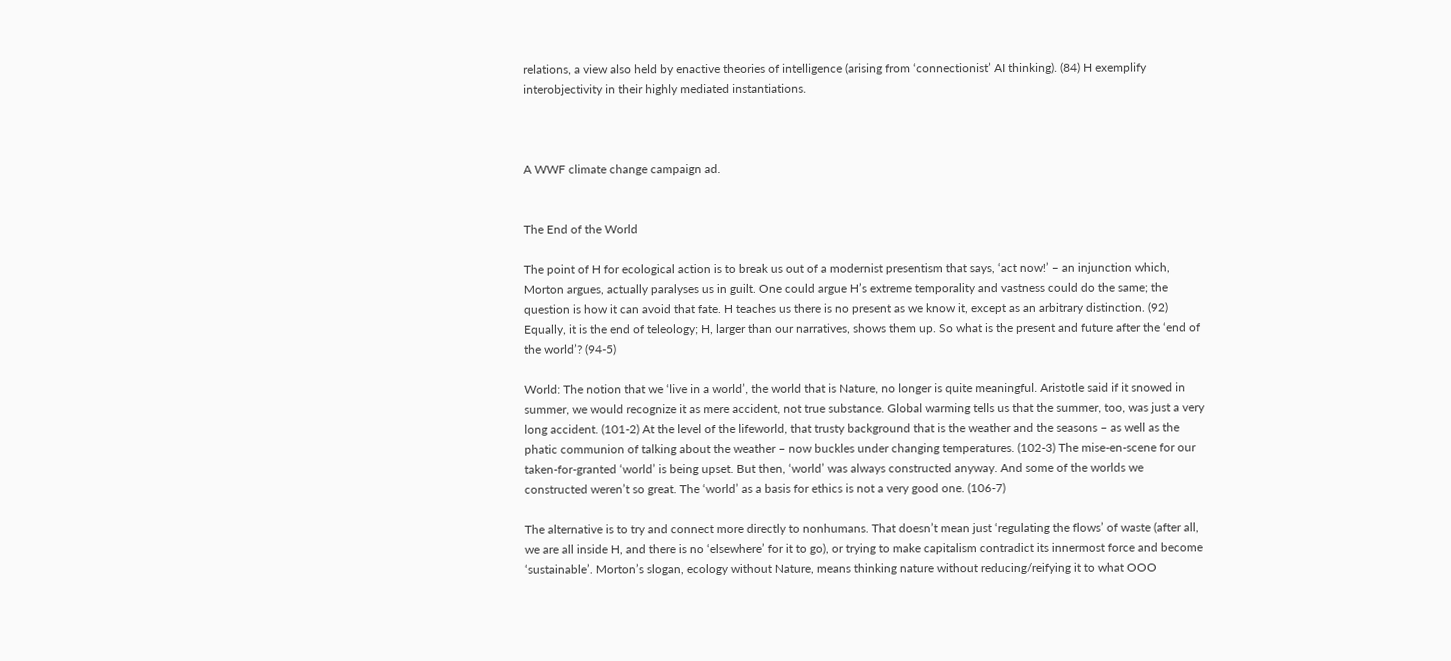relations, a view also held by enactive theories of intelligence (arising from ‘connectionist’ AI thinking). (84) H exemplify interobjectivity in their highly mediated instantiations.



A WWF climate change campaign ad.


The End of the World

The point of H for ecological action is to break us out of a modernist presentism that says, ‘act now!’ – an injunction which, Morton argues, actually paralyses us in guilt. One could argue H’s extreme temporality and vastness could do the same; the question is how it can avoid that fate. H teaches us there is no present as we know it, except as an arbitrary distinction. (92) Equally, it is the end of teleology; H, larger than our narratives, shows them up. So what is the present and future after the ‘end of the world’? (94-5)

World: The notion that we ‘live in a world’, the world that is Nature, no longer is quite meaningful. Aristotle said if it snowed in summer, we would recognize it as mere accident, not true substance. Global warming tells us that the summer, too, was just a very long accident. (101-2) At the level of the lifeworld, that trusty background that is the weather and the seasons – as well as the phatic communion of talking about the weather – now buckles under changing temperatures. (102-3) The mise-en-scene for our taken-for-granted ‘world’ is being upset. But then, ‘world’ was always constructed anyway. And some of the worlds we constructed weren’t so great. The ‘world’ as a basis for ethics is not a very good one. (106-7)

The alternative is to try and connect more directly to nonhumans. That doesn’t mean just ‘regulating the flows’ of waste (after all, we are all inside H, and there is no ‘elsewhere’ for it to go), or trying to make capitalism contradict its innermost force and become ‘sustainable’. Morton’s slogan, ecology without Nature, means thinking nature without reducing/reifying it to what OOO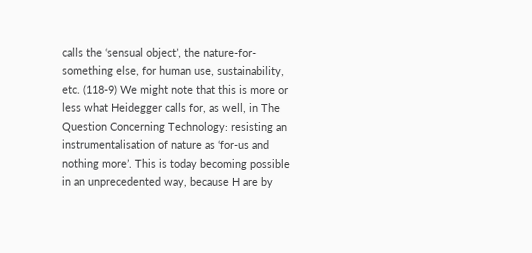calls the ‘sensual object’, the nature-for-something else, for human use, sustainability, etc. (118-9) We might note that this is more or less what Heidegger calls for, as well, in The Question Concerning Technology: resisting an instrumentalisation of nature as ‘for-us and nothing more’. This is today becoming possible in an unprecedented way, because H are by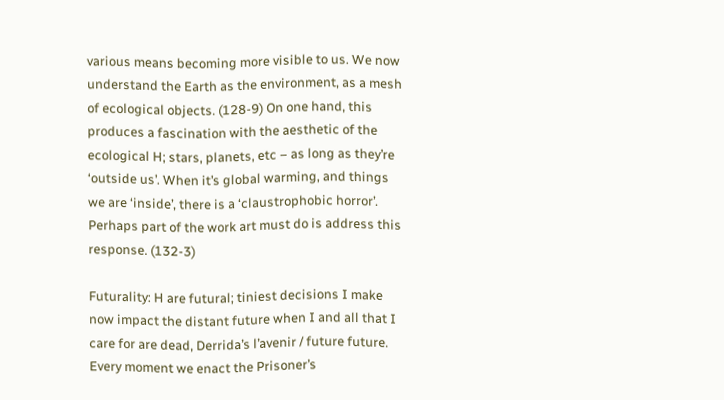various means becoming more visible to us. We now understand the Earth as the environment, as a mesh of ecological objects. (128-9) On one hand, this produces a fascination with the aesthetic of the ecological H; stars, planets, etc – as long as they’re ‘outside us’. When it’s global warming, and things we are ‘inside’, there is a ‘claustrophobic horror’. Perhaps part of the work art must do is address this response. (132-3)

Futurality: H are futural; tiniest decisions I make now impact the distant future when I and all that I care for are dead, Derrida’s l’avenir / future future. Every moment we enact the Prisoner’s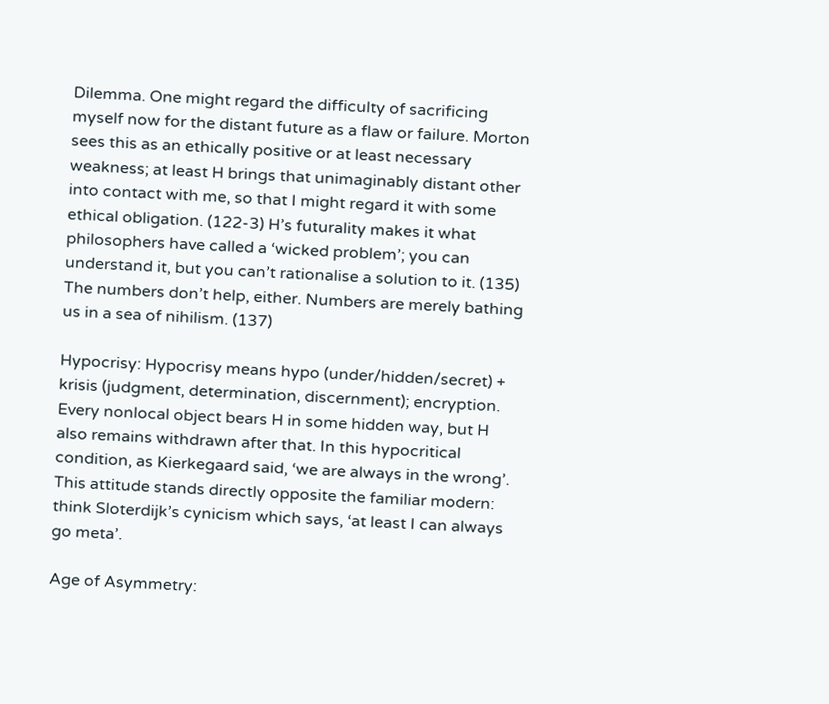Dilemma. One might regard the difficulty of sacrificing myself now for the distant future as a flaw or failure. Morton sees this as an ethically positive or at least necessary weakness; at least H brings that unimaginably distant other into contact with me, so that I might regard it with some ethical obligation. (122-3) H’s futurality makes it what philosophers have called a ‘wicked problem’; you can understand it, but you can’t rationalise a solution to it. (135) The numbers don’t help, either. Numbers are merely bathing us in a sea of nihilism. (137)

Hypocrisy: Hypocrisy means hypo (under/hidden/secret) + krisis (judgment, determination, discernment); encryption. Every nonlocal object bears H in some hidden way, but H also remains withdrawn after that. In this hypocritical condition, as Kierkegaard said, ‘we are always in the wrong’. This attitude stands directly opposite the familiar modern: think Sloterdijk’s cynicism which says, ‘at least I can always go meta’.

Age of Asymmetry: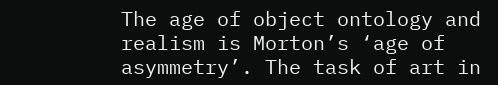The age of object ontology and realism is Morton’s ‘age of asymmetry’. The task of art in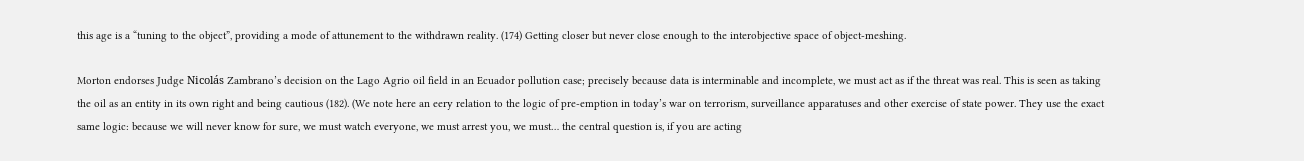this age is a “tuning to the object”, providing a mode of attunement to the withdrawn reality. (174) Getting closer but never close enough to the interobjective space of object-meshing.

Morton endorses Judge Nicolás Zambrano’s decision on the Lago Agrio oil field in an Ecuador pollution case; precisely because data is interminable and incomplete, we must act as if the threat was real. This is seen as taking the oil as an entity in its own right and being cautious (182). (We note here an eery relation to the logic of pre-emption in today’s war on terrorism, surveillance apparatuses and other exercise of state power. They use the exact same logic: because we will never know for sure, we must watch everyone, we must arrest you, we must… the central question is, if you are acting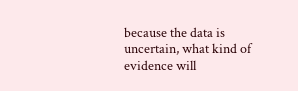because the data is uncertain, what kind of evidence will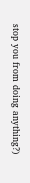stop you from doing anything?)